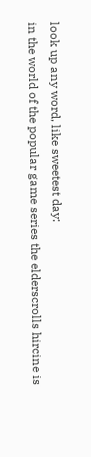look up any word, like sweetest day:
in the world of the popular game series the elderscrolls hircine is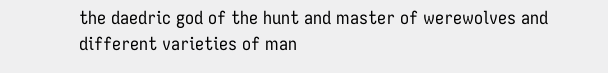the daedric god of the hunt and master of werewolves and different varieties of man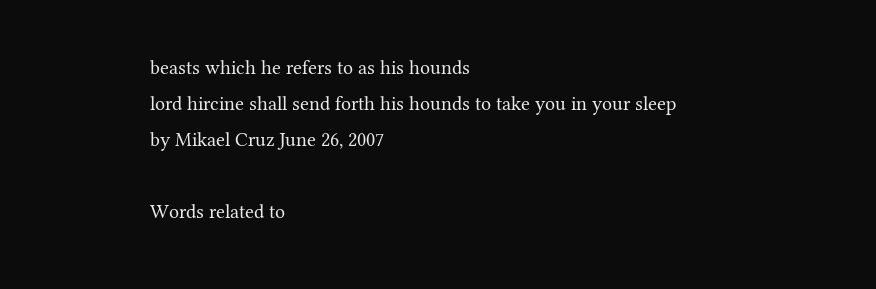beasts which he refers to as his hounds
lord hircine shall send forth his hounds to take you in your sleep
by Mikael Cruz June 26, 2007

Words related to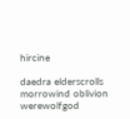hircine

daedra elderscrolls morrowind oblivion werewolfgod